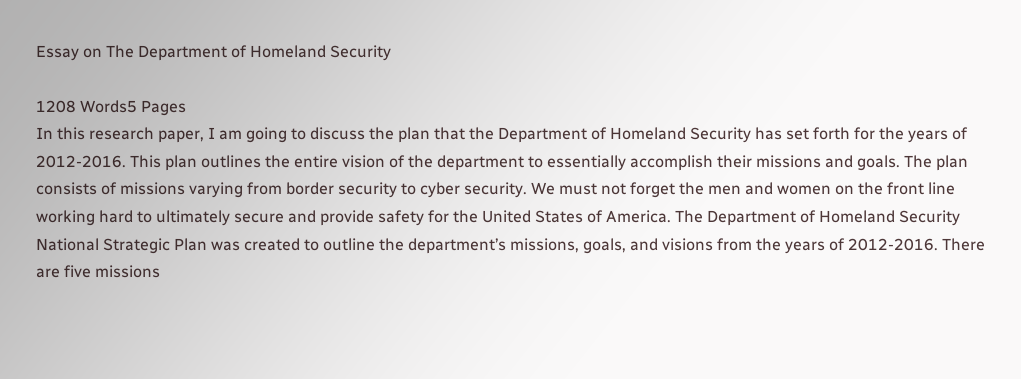Essay on The Department of Homeland Security

1208 Words5 Pages
In this research paper, I am going to discuss the plan that the Department of Homeland Security has set forth for the years of 2012-2016. This plan outlines the entire vision of the department to essentially accomplish their missions and goals. The plan consists of missions varying from border security to cyber security. We must not forget the men and women on the front line working hard to ultimately secure and provide safety for the United States of America. The Department of Homeland Security National Strategic Plan was created to outline the department’s missions, goals, and visions from the years of 2012-2016. There are five missions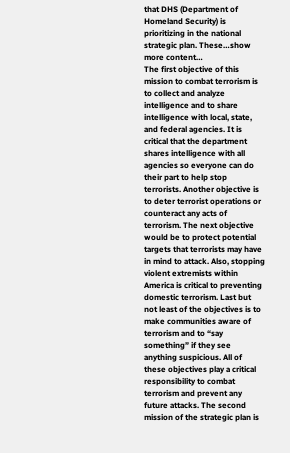that DHS (Department of Homeland Security) is prioritizing in the national strategic plan. These…show more content…
The first objective of this mission to combat terrorism is to collect and analyze intelligence and to share intelligence with local, state, and federal agencies. It is critical that the department shares intelligence with all agencies so everyone can do their part to help stop terrorists. Another objective is to deter terrorist operations or counteract any acts of terrorism. The next objective would be to protect potential targets that terrorists may have in mind to attack. Also, stopping violent extremists within America is critical to preventing domestic terrorism. Last but not least of the objectives is to make communities aware of terrorism and to “say something” if they see anything suspicious. All of these objectives play a critical responsibility to combat terrorism and prevent any future attacks. The second mission of the strategic plan is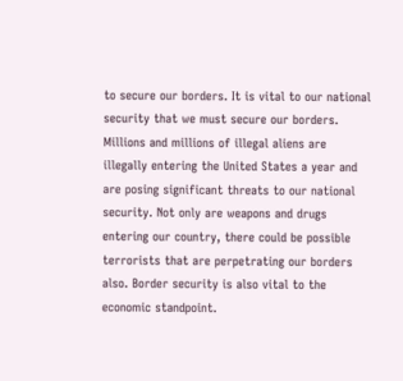to secure our borders. It is vital to our national security that we must secure our borders. Millions and millions of illegal aliens are illegally entering the United States a year and are posing significant threats to our national security. Not only are weapons and drugs entering our country, there could be possible terrorists that are perpetrating our borders also. Border security is also vital to the economic standpoint.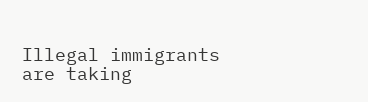Illegal immigrants are taking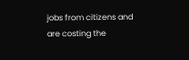jobs from citizens and are costing the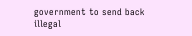government to send back illegal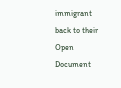immigrant back to their
Open Document